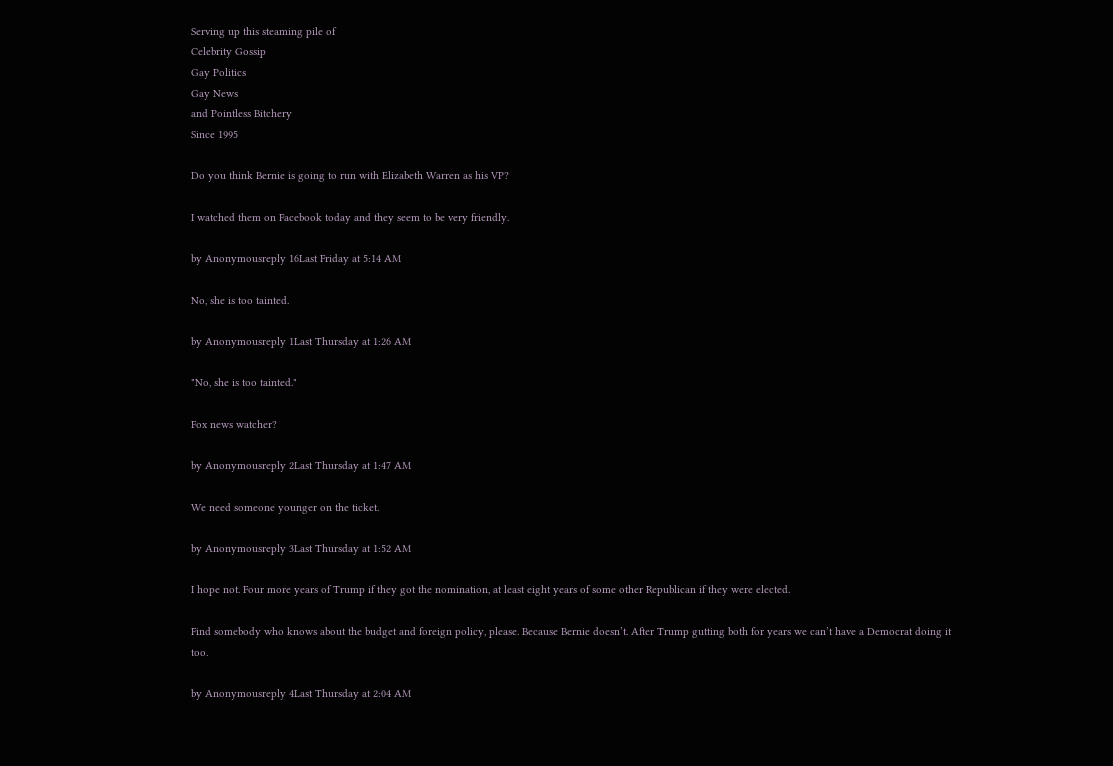Serving up this steaming pile of
Celebrity Gossip
Gay Politics
Gay News
and Pointless Bitchery
Since 1995

Do you think Bernie is going to run with Elizabeth Warren as his VP?

I watched them on Facebook today and they seem to be very friendly.

by Anonymousreply 16Last Friday at 5:14 AM

No, she is too tainted.

by Anonymousreply 1Last Thursday at 1:26 AM

"No, she is too tainted."

Fox news watcher?

by Anonymousreply 2Last Thursday at 1:47 AM

We need someone younger on the ticket.

by Anonymousreply 3Last Thursday at 1:52 AM

I hope not. Four more years of Trump if they got the nomination, at least eight years of some other Republican if they were elected.

Find somebody who knows about the budget and foreign policy, please. Because Bernie doesn’t. After Trump gutting both for years we can’t have a Democrat doing it too.

by Anonymousreply 4Last Thursday at 2:04 AM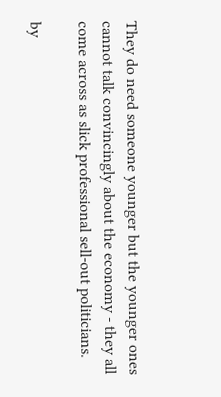They do need someone younger but the younger ones cannot talk convincingly about the economy - they all come across as slick professional sell-out politicians.

by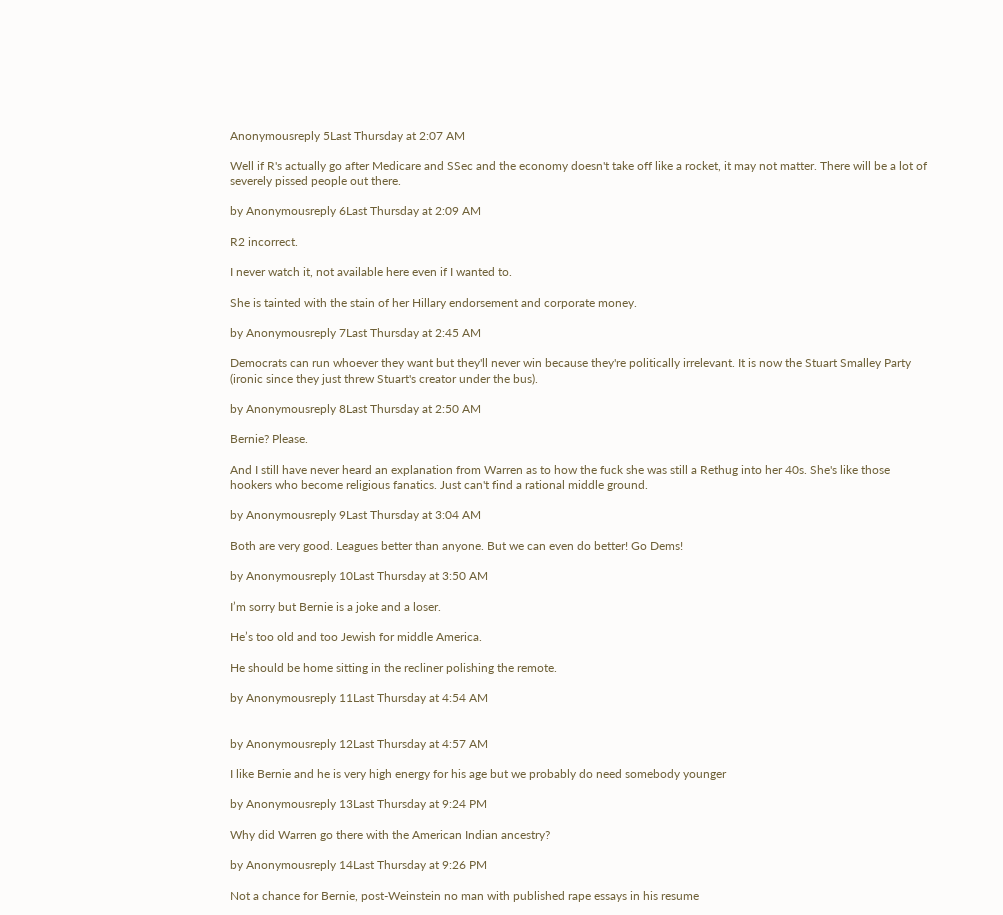Anonymousreply 5Last Thursday at 2:07 AM

Well if R's actually go after Medicare and SSec and the economy doesn't take off like a rocket, it may not matter. There will be a lot of severely pissed people out there.

by Anonymousreply 6Last Thursday at 2:09 AM

R2 incorrect.

I never watch it, not available here even if I wanted to.

She is tainted with the stain of her Hillary endorsement and corporate money.

by Anonymousreply 7Last Thursday at 2:45 AM

Democrats can run whoever they want but they'll never win because they're politically irrelevant. It is now the Stuart Smalley Party (ironic since they just threw Stuart's creator under the bus).

by Anonymousreply 8Last Thursday at 2:50 AM

Bernie? Please.

And I still have never heard an explanation from Warren as to how the fuck she was still a Rethug into her 40s. She's like those hookers who become religious fanatics. Just can't find a rational middle ground.

by Anonymousreply 9Last Thursday at 3:04 AM

Both are very good. Leagues better than anyone. But we can even do better! Go Dems!

by Anonymousreply 10Last Thursday at 3:50 AM

I’m sorry but Bernie is a joke and a loser.

He’s too old and too Jewish for middle America.

He should be home sitting in the recliner polishing the remote.

by Anonymousreply 11Last Thursday at 4:54 AM


by Anonymousreply 12Last Thursday at 4:57 AM

I like Bernie and he is very high energy for his age but we probably do need somebody younger

by Anonymousreply 13Last Thursday at 9:24 PM

Why did Warren go there with the American Indian ancestry?

by Anonymousreply 14Last Thursday at 9:26 PM

Not a chance for Bernie, post-Weinstein no man with published rape essays in his resume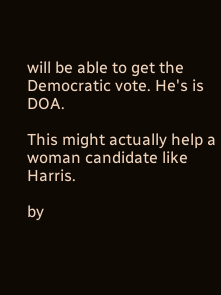will be able to get the Democratic vote. He's is DOA.

This might actually help a woman candidate like Harris.

by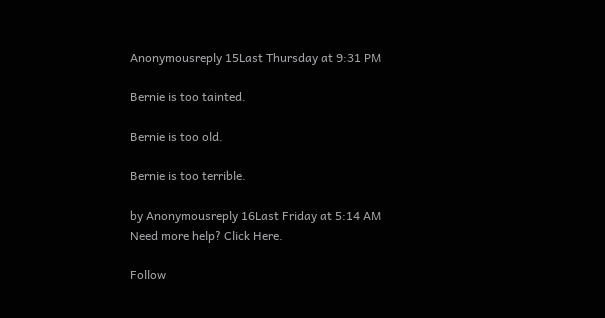Anonymousreply 15Last Thursday at 9:31 PM

Bernie is too tainted.

Bernie is too old.

Bernie is too terrible.

by Anonymousreply 16Last Friday at 5:14 AM
Need more help? Click Here.

Follow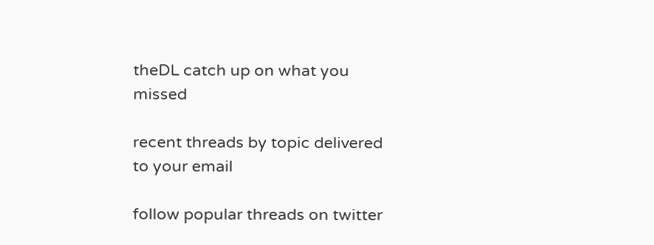theDL catch up on what you missed

recent threads by topic delivered to your email

follow popular threads on twitter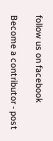follow us on facebook

Become a contributor - post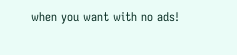when you want with no ads!